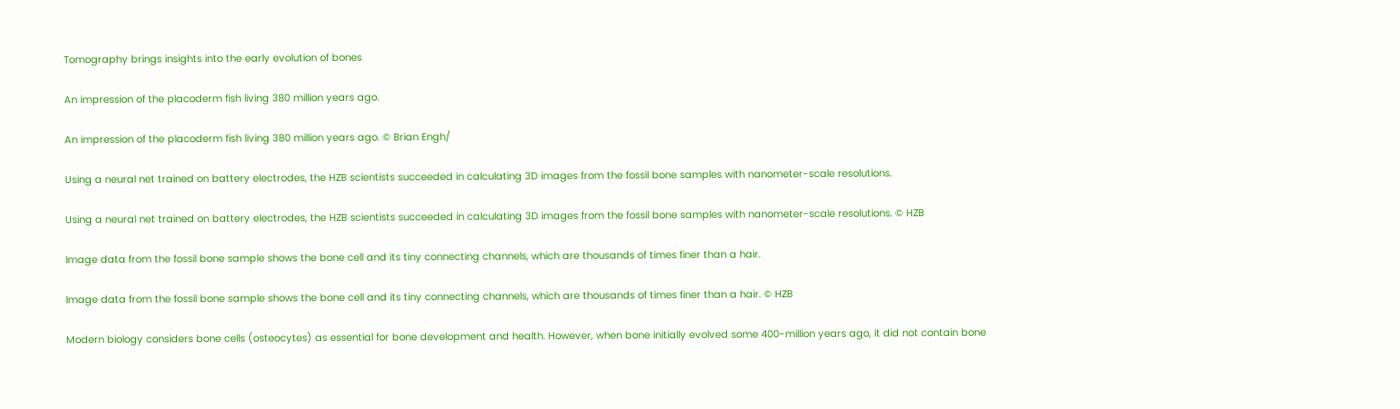Tomography brings insights into the early evolution of bones

An impression of the placoderm fish living 380 million years ago.

An impression of the placoderm fish living 380 million years ago. © Brian Engh/

Using a neural net trained on battery electrodes, the HZB scientists succeeded in calculating 3D images from the fossil bone samples with nanometer-scale resolutions.

Using a neural net trained on battery electrodes, the HZB scientists succeeded in calculating 3D images from the fossil bone samples with nanometer-scale resolutions. © HZB

Image data from the fossil bone sample shows the bone cell and its tiny connecting channels, which are thousands of times finer than a hair.

Image data from the fossil bone sample shows the bone cell and its tiny connecting channels, which are thousands of times finer than a hair. © HZB

Modern biology considers bone cells (osteocytes) as essential for bone development and health. However, when bone initially evolved some 400-million years ago, it did not contain bone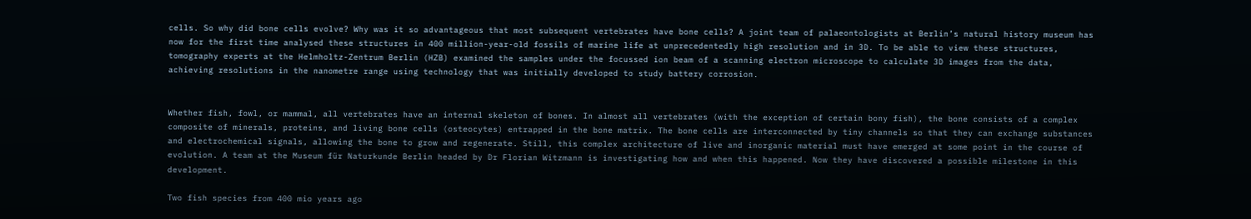cells. So why did bone cells evolve? Why was it so advantageous that most subsequent vertebrates have bone cells? A joint team of palaeontologists at Berlin’s natural history museum has now for the first time analysed these structures in 400 million-year-old fossils of marine life at unprecedentedly high resolution and in 3D. To be able to view these structures, tomography experts at the Helmholtz-Zentrum Berlin (HZB) examined the samples under the focussed ion beam of a scanning electron microscope to calculate 3D images from the data, achieving resolutions in the nanometre range using technology that was initially developed to study battery corrosion.


Whether fish, fowl, or mammal, all vertebrates have an internal skeleton of bones. In almost all vertebrates (with the exception of certain bony fish), the bone consists of a complex composite of minerals, proteins, and living bone cells (osteocytes) entrapped in the bone matrix. The bone cells are interconnected by tiny channels so that they can exchange substances and electrochemical signals, allowing the bone to grow and regenerate. Still, this complex architecture of live and inorganic material must have emerged at some point in the course of evolution. A team at the Museum für Naturkunde Berlin headed by Dr Florian Witzmann is investigating how and when this happened. Now they have discovered a possible milestone in this development.

Two fish species from 400 mio years ago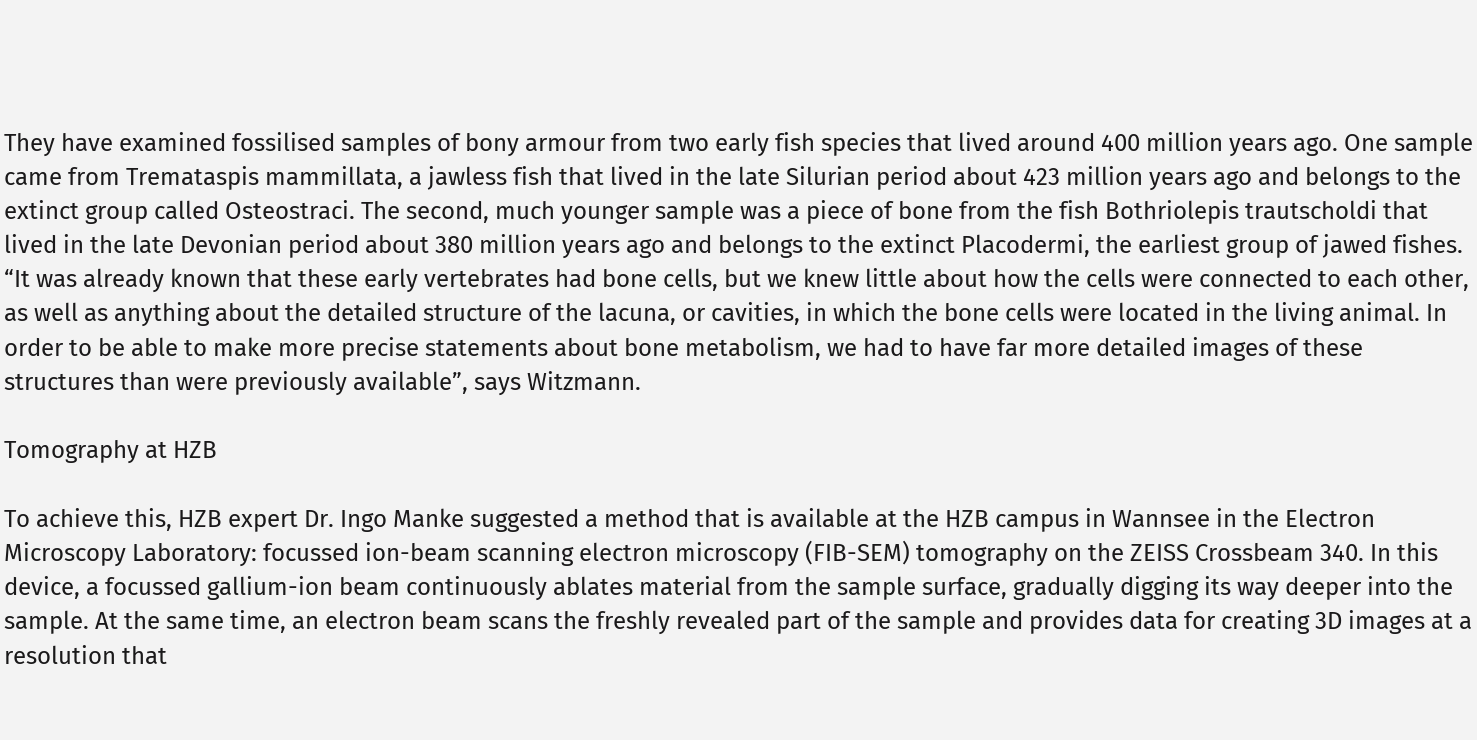They have examined fossilised samples of bony armour from two early fish species that lived around 400 million years ago. One sample came from Tremataspis mammillata, a jawless fish that lived in the late Silurian period about 423 million years ago and belongs to the extinct group called Osteostraci. The second, much younger sample was a piece of bone from the fish Bothriolepis trautscholdi that lived in the late Devonian period about 380 million years ago and belongs to the extinct Placodermi, the earliest group of jawed fishes. “It was already known that these early vertebrates had bone cells, but we knew little about how the cells were connected to each other, as well as anything about the detailed structure of the lacuna, or cavities, in which the bone cells were located in the living animal. In order to be able to make more precise statements about bone metabolism, we had to have far more detailed images of these structures than were previously available”, says Witzmann.

Tomography at HZB

To achieve this, HZB expert Dr. Ingo Manke suggested a method that is available at the HZB campus in Wannsee in the Electron Microscopy Laboratory: focussed ion-beam scanning electron microscopy (FIB-SEM) tomography on the ZEISS Crossbeam 340. In this device, a focussed gallium-ion beam continuously ablates material from the sample surface, gradually digging its way deeper into the sample. At the same time, an electron beam scans the freshly revealed part of the sample and provides data for creating 3D images at a resolution that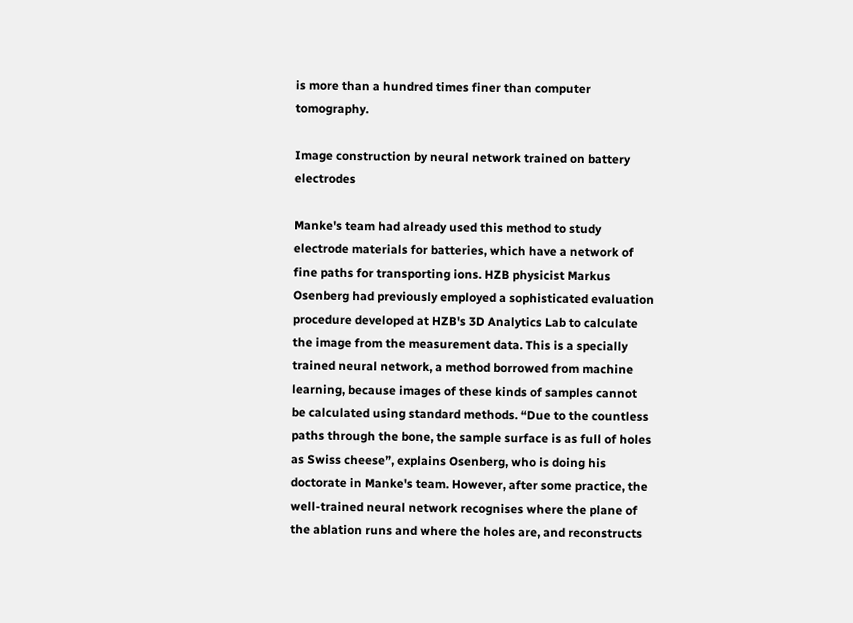is more than a hundred times finer than computer tomography.

Image construction by neural network trained on battery electrodes

Manke's team had already used this method to study electrode materials for batteries, which have a network of fine paths for transporting ions. HZB physicist Markus Osenberg had previously employed a sophisticated evaluation procedure developed at HZB's 3D Analytics Lab to calculate the image from the measurement data. This is a specially trained neural network, a method borrowed from machine learning, because images of these kinds of samples cannot be calculated using standard methods. “Due to the countless paths through the bone, the sample surface is as full of holes as Swiss cheese”, explains Osenberg, who is doing his doctorate in Manke's team. However, after some practice, the well-trained neural network recognises where the plane of the ablation runs and where the holes are, and reconstructs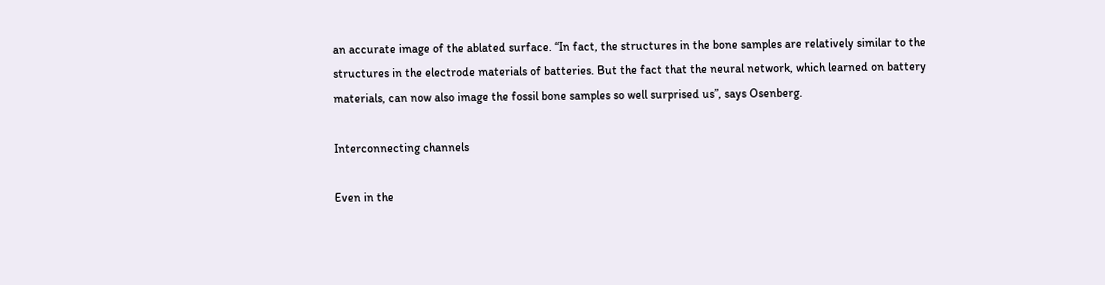an accurate image of the ablated surface. “In fact, the structures in the bone samples are relatively similar to the structures in the electrode materials of batteries. But the fact that the neural network, which learned on battery materials, can now also image the fossil bone samples so well surprised us”, says Osenberg.

Interconnecting channels

Even in the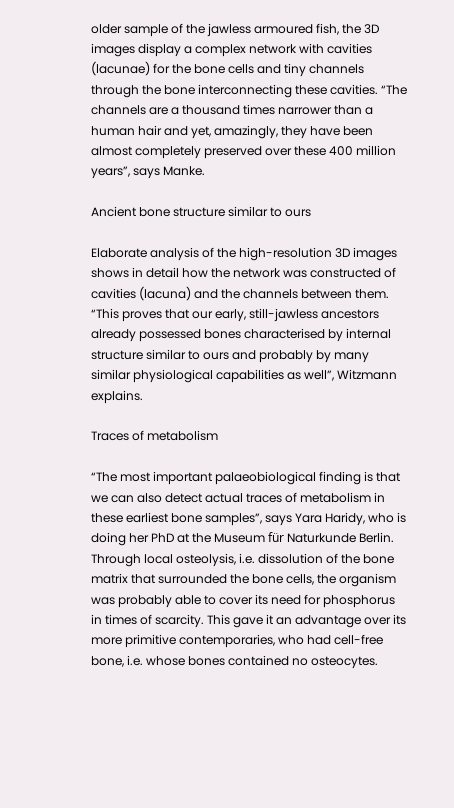older sample of the jawless armoured fish, the 3D images display a complex network with cavities (lacunae) for the bone cells and tiny channels through the bone interconnecting these cavities. “The channels are a thousand times narrower than a human hair and yet, amazingly, they have been almost completely preserved over these 400 million years”, says Manke.

Ancient bone structure similar to ours

Elaborate analysis of the high-resolution 3D images shows in detail how the network was constructed of cavities (lacuna) and the channels between them. “This proves that our early, still-jawless ancestors already possessed bones characterised by internal structure similar to ours and probably by many similar physiological capabilities as well”, Witzmann explains.

Traces of metabolism

“The most important palaeobiological finding is that we can also detect actual traces of metabolism in these earliest bone samples”, says Yara Haridy, who is doing her PhD at the Museum für Naturkunde Berlin. Through local osteolysis, i.e. dissolution of the bone matrix that surrounded the bone cells, the organism was probably able to cover its need for phosphorus in times of scarcity. This gave it an advantage over its more primitive contemporaries, who had cell-free bone, i.e. whose bones contained no osteocytes.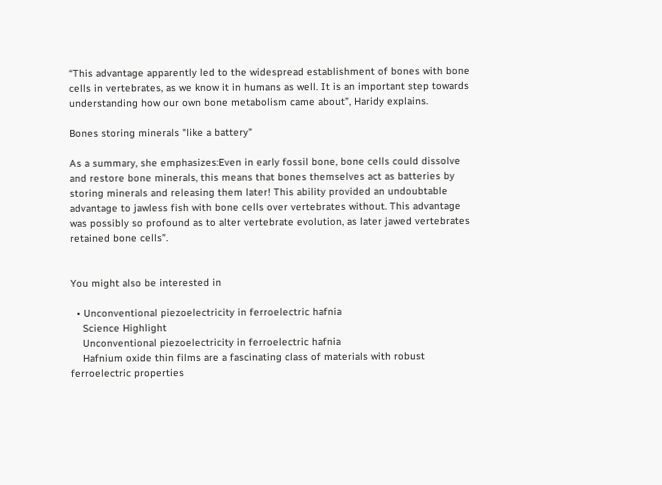“This advantage apparently led to the widespread establishment of bones with bone cells in vertebrates, as we know it in humans as well. It is an important step towards understanding how our own bone metabolism came about”, Haridy explains.

Bones storing minerals "like a battery"

As a summary, she emphasizes:Even in early fossil bone, bone cells could dissolve and restore bone minerals, this means that bones themselves act as batteries by storing minerals and releasing them later! This ability provided an undoubtable advantage to jawless fish with bone cells over vertebrates without. This advantage was possibly so profound as to alter vertebrate evolution, as later jawed vertebrates retained bone cells”.


You might also be interested in

  • Unconventional piezoelectricity in ferroelectric hafnia
    Science Highlight
    Unconventional piezoelectricity in ferroelectric hafnia
    Hafnium oxide thin films are a fascinating class of materials with robust ferroelectric properties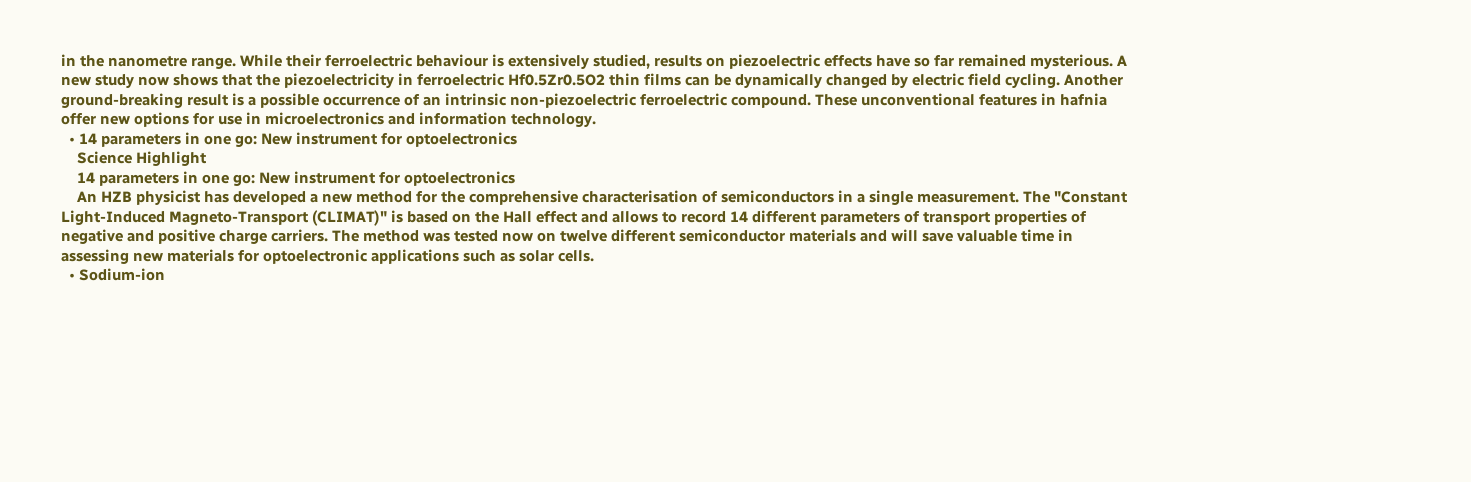in the nanometre range. While their ferroelectric behaviour is extensively studied, results on piezoelectric effects have so far remained mysterious. A new study now shows that the piezoelectricity in ferroelectric Hf0.5Zr0.5O2 thin films can be dynamically changed by electric field cycling. Another ground-breaking result is a possible occurrence of an intrinsic non-piezoelectric ferroelectric compound. These unconventional features in hafnia offer new options for use in microelectronics and information technology.
  • 14 parameters in one go: New instrument for optoelectronics
    Science Highlight
    14 parameters in one go: New instrument for optoelectronics
    An HZB physicist has developed a new method for the comprehensive characterisation of semiconductors in a single measurement. The "Constant Light-Induced Magneto-Transport (CLIMAT)" is based on the Hall effect and allows to record 14 different parameters of transport properties of negative and positive charge carriers. The method was tested now on twelve different semiconductor materials and will save valuable time in assessing new materials for optoelectronic applications such as solar cells.
  • Sodium-ion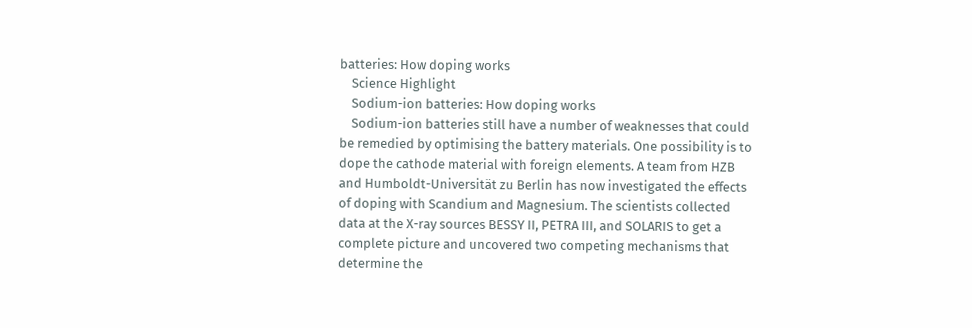batteries: How doping works
    Science Highlight
    Sodium-ion batteries: How doping works
    Sodium-ion batteries still have a number of weaknesses that could be remedied by optimising the battery materials. One possibility is to dope the cathode material with foreign elements. A team from HZB and Humboldt-Universität zu Berlin has now investigated the effects of doping with Scandium and Magnesium. The scientists collected data at the X-ray sources BESSY II, PETRA III, and SOLARIS to get a complete picture and uncovered two competing mechanisms that determine the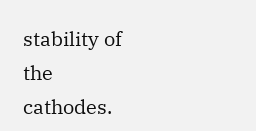stability of the cathodes.